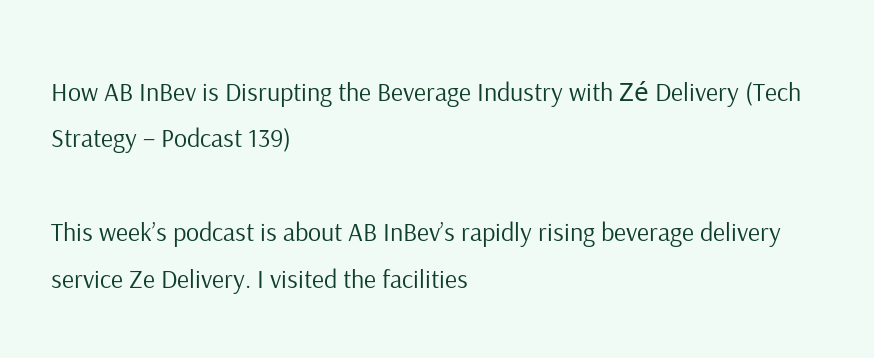How AB InBev is Disrupting the Beverage Industry with Zé Delivery (Tech Strategy – Podcast 139)

This week’s podcast is about AB InBev’s rapidly rising beverage delivery service Ze Delivery. I visited the facilities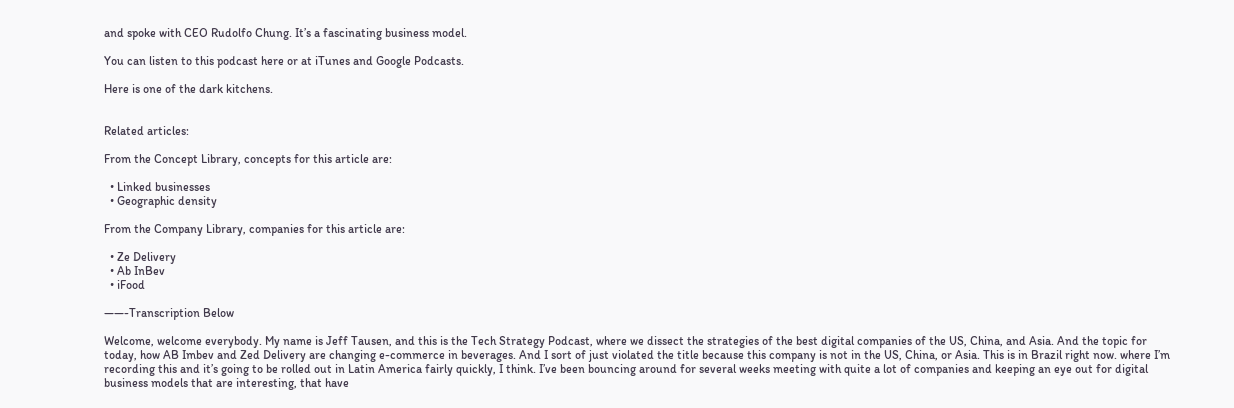and spoke with CEO Rudolfo Chung. It’s a fascinating business model.

You can listen to this podcast here or at iTunes and Google Podcasts.

Here is one of the dark kitchens.


Related articles:

From the Concept Library, concepts for this article are:

  • Linked businesses
  • Geographic density

From the Company Library, companies for this article are:

  • Ze Delivery
  • Ab InBev
  • iFood

——-Transcription Below

Welcome, welcome everybody. My name is Jeff Tausen, and this is the Tech Strategy Podcast, where we dissect the strategies of the best digital companies of the US, China, and Asia. And the topic for today, how AB Imbev and Zed Delivery are changing e-commerce in beverages. And I sort of just violated the title because this company is not in the US, China, or Asia. This is in Brazil right now. where I’m recording this and it’s going to be rolled out in Latin America fairly quickly, I think. I’ve been bouncing around for several weeks meeting with quite a lot of companies and keeping an eye out for digital business models that are interesting, that have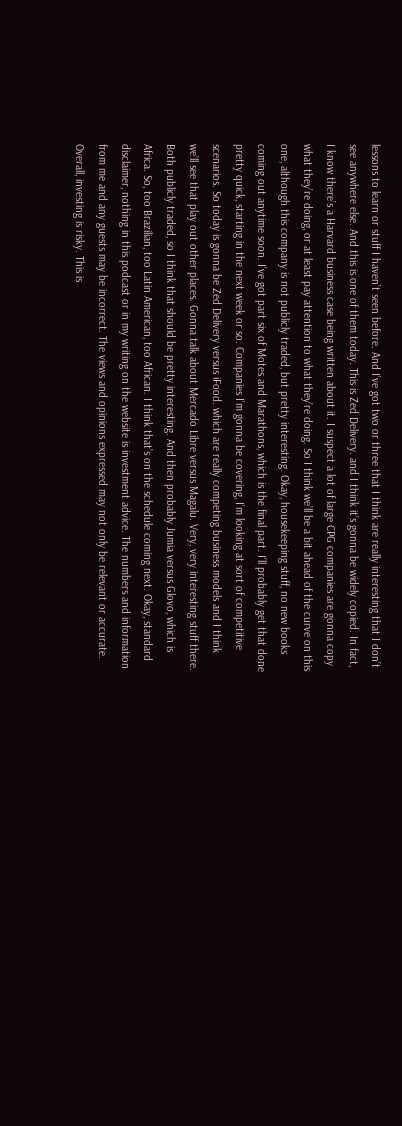lessons to learn or stuff I haven’t seen before. And I’ve got two or three that I think are really interesting that I don’t see anywhere else. And this is one of them today. This is Zed Delivery. and I think it’s gonna be widely copied. In fact, I know there’s a Harvard business case being written about it. I suspect a lot of large CPG companies are gonna copy what they’re doing, or at least pay attention to what they’re doing. So I think we’ll be a bit ahead of the curve on this one, although this company is not publicly traded, but pretty interesting. Okay, housekeeping stuff, no new books coming out anytime soon. I’ve got part six of Motes and Marathons, which is the final part. I’ll probably get that done pretty quick, starting in the next week or so. Companies I’m gonna be covering, I’m looking at sort of competitive scenarios. So today is gonna be Zed Delivery versus iFood. which are really competing business models and I think we’ll see that play out other places. Gonna talk about Mercado Libre versus Magalu. Very, very interesting stuff there. Both publicly traded, so I think that should be pretty interesting. And then probably Jumia versus Glovo, which is Africa. So, too Brazilian, too Latin American, too African. I think that’s on the schedule coming next. Okay, standard disclaimer, nothing in this podcast or in my writing on the website is investment advice. The numbers and information from me and any guests may be incorrect. The views and opinions expressed may not only be relevant or accurate. Overall, investing is risky. This is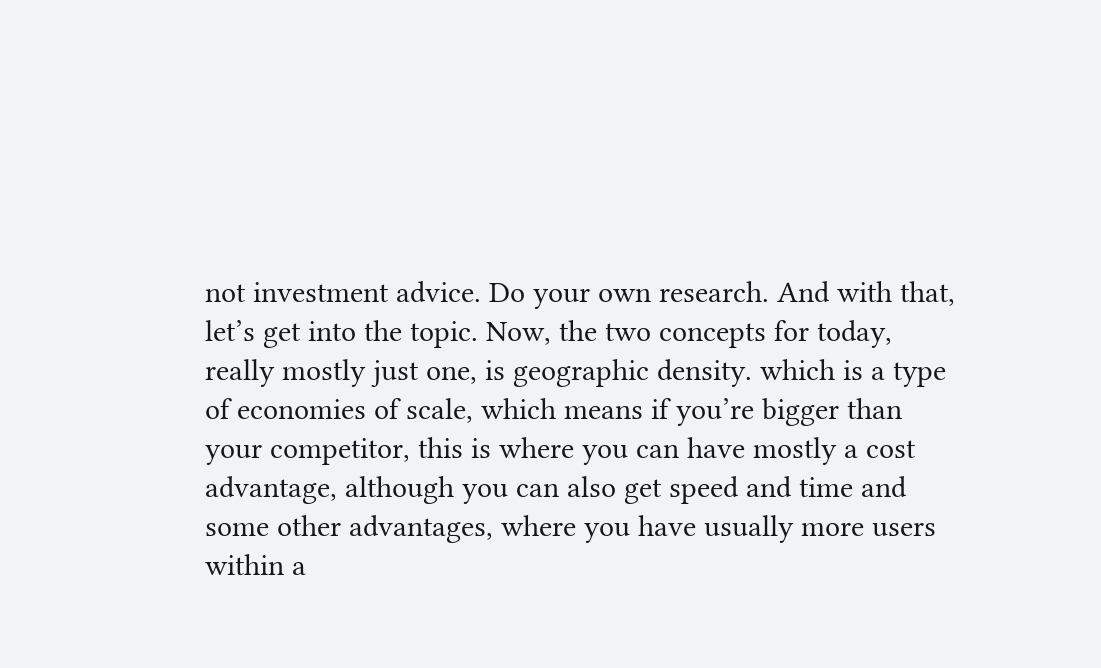not investment advice. Do your own research. And with that, let’s get into the topic. Now, the two concepts for today, really mostly just one, is geographic density. which is a type of economies of scale, which means if you’re bigger than your competitor, this is where you can have mostly a cost advantage, although you can also get speed and time and some other advantages, where you have usually more users within a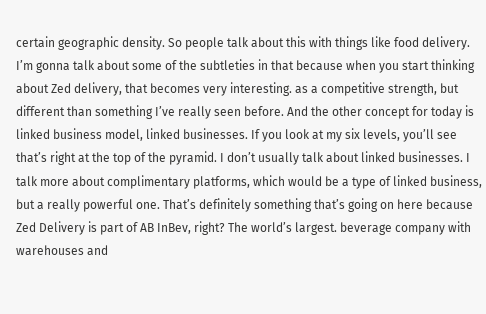certain geographic density. So people talk about this with things like food delivery. I’m gonna talk about some of the subtleties in that because when you start thinking about Zed delivery, that becomes very interesting. as a competitive strength, but different than something I’ve really seen before. And the other concept for today is linked business model, linked businesses. If you look at my six levels, you’ll see that’s right at the top of the pyramid. I don’t usually talk about linked businesses. I talk more about complimentary platforms, which would be a type of linked business, but a really powerful one. That’s definitely something that’s going on here because Zed Delivery is part of AB InBev, right? The world’s largest. beverage company with warehouses and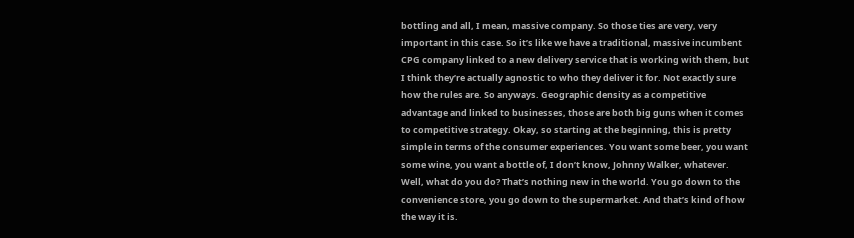bottling and all, I mean, massive company. So those ties are very, very important in this case. So it’s like we have a traditional, massive incumbent CPG company linked to a new delivery service that is working with them, but I think they’re actually agnostic to who they deliver it for. Not exactly sure how the rules are. So anyways. Geographic density as a competitive advantage and linked to businesses, those are both big guns when it comes to competitive strategy. Okay, so starting at the beginning, this is pretty simple in terms of the consumer experiences. You want some beer, you want some wine, you want a bottle of, I don’t know, Johnny Walker, whatever. Well, what do you do? That’s nothing new in the world. You go down to the convenience store, you go down to the supermarket. And that’s kind of how the way it is.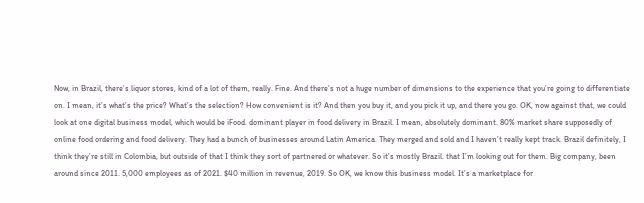Now, in Brazil, there’s liquor stores, kind of a lot of them, really. Fine. And there’s not a huge number of dimensions to the experience that you’re going to differentiate on. I mean, it’s what’s the price? What’s the selection? How convenient is it? And then you buy it, and you pick it up, and there you go. OK, now against that, we could look at one digital business model, which would be iFood. dominant player in food delivery in Brazil. I mean, absolutely dominant. 80% market share supposedly of online food ordering and food delivery. They had a bunch of businesses around Latin America. They merged and sold and I haven’t really kept track. Brazil definitely, I think they’re still in Colombia, but outside of that I think they sort of partnered or whatever. So it’s mostly Brazil. that I’m looking out for them. Big company, been around since 2011. 5,000 employees as of 2021. $40 million in revenue, 2019. So OK, we know this business model. It’s a marketplace for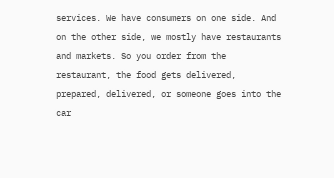services. We have consumers on one side. And on the other side, we mostly have restaurants and markets. So you order from the restaurant, the food gets delivered, prepared, delivered, or someone goes into the car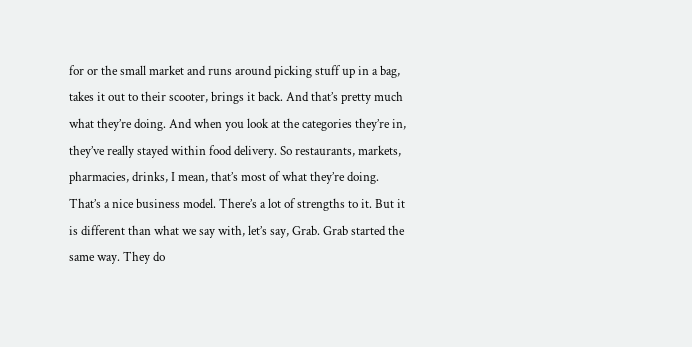for or the small market and runs around picking stuff up in a bag, takes it out to their scooter, brings it back. And that’s pretty much what they’re doing. And when you look at the categories they’re in, they’ve really stayed within food delivery. So restaurants, markets, pharmacies, drinks, I mean, that’s most of what they’re doing. That’s a nice business model. There’s a lot of strengths to it. But it is different than what we say with, let’s say, Grab. Grab started the same way. They do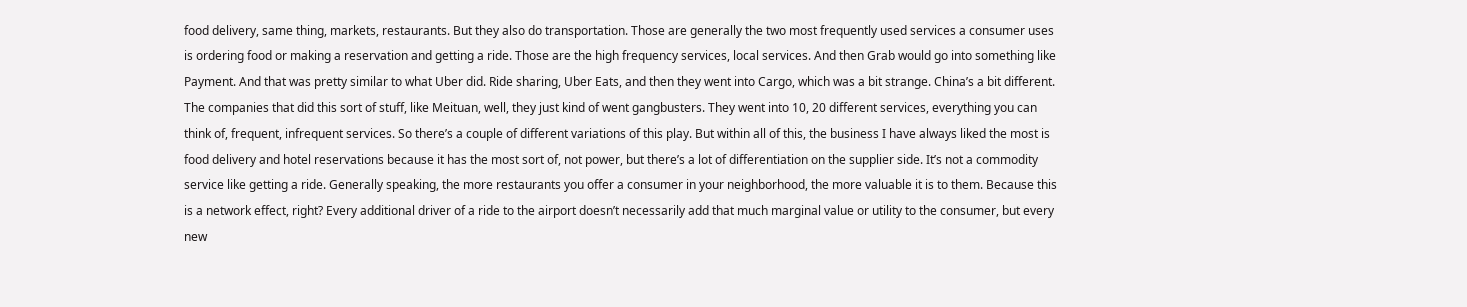food delivery, same thing, markets, restaurants. But they also do transportation. Those are generally the two most frequently used services a consumer uses is ordering food or making a reservation and getting a ride. Those are the high frequency services, local services. And then Grab would go into something like Payment. And that was pretty similar to what Uber did. Ride sharing, Uber Eats, and then they went into Cargo, which was a bit strange. China’s a bit different. The companies that did this sort of stuff, like Meituan, well, they just kind of went gangbusters. They went into 10, 20 different services, everything you can think of, frequent, infrequent services. So there’s a couple of different variations of this play. But within all of this, the business I have always liked the most is food delivery and hotel reservations because it has the most sort of, not power, but there’s a lot of differentiation on the supplier side. It’s not a commodity service like getting a ride. Generally speaking, the more restaurants you offer a consumer in your neighborhood, the more valuable it is to them. Because this is a network effect, right? Every additional driver of a ride to the airport doesn’t necessarily add that much marginal value or utility to the consumer, but every new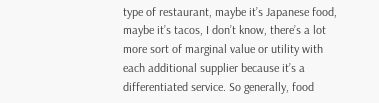type of restaurant, maybe it’s Japanese food, maybe it’s tacos, I don’t know, there’s a lot more sort of marginal value or utility with each additional supplier because it’s a differentiated service. So generally, food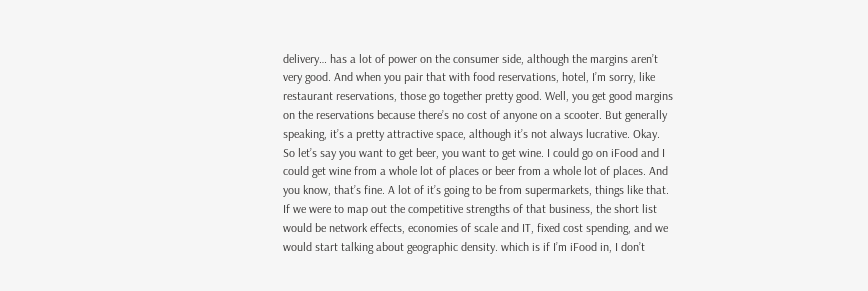delivery… has a lot of power on the consumer side, although the margins aren’t very good. And when you pair that with food reservations, hotel, I’m sorry, like restaurant reservations, those go together pretty good. Well, you get good margins on the reservations because there’s no cost of anyone on a scooter. But generally speaking, it’s a pretty attractive space, although it’s not always lucrative. Okay. So let’s say you want to get beer, you want to get wine. I could go on iFood and I could get wine from a whole lot of places or beer from a whole lot of places. And you know, that’s fine. A lot of it’s going to be from supermarkets, things like that. If we were to map out the competitive strengths of that business, the short list would be network effects, economies of scale and IT, fixed cost spending, and we would start talking about geographic density. which is if I’m iFood in, I don’t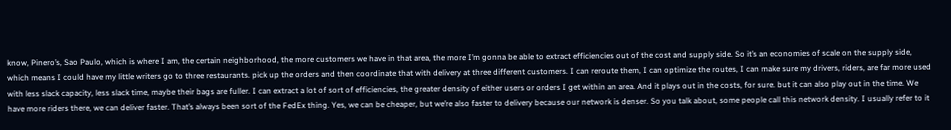know, Pinero’s, Sao Paulo, which is where I am, the certain neighborhood, the more customers we have in that area, the more I’m gonna be able to extract efficiencies out of the cost and supply side. So it’s an economies of scale on the supply side, which means I could have my little writers go to three restaurants. pick up the orders and then coordinate that with delivery at three different customers. I can reroute them, I can optimize the routes, I can make sure my drivers, riders, are far more used with less slack capacity, less slack time, maybe their bags are fuller. I can extract a lot of sort of efficiencies, the greater density of either users or orders I get within an area. And it plays out in the costs, for sure. but it can also play out in the time. We have more riders there, we can deliver faster. That’s always been sort of the FedEx thing. Yes, we can be cheaper, but we’re also faster to delivery because our network is denser. So you talk about, some people call this network density. I usually refer to it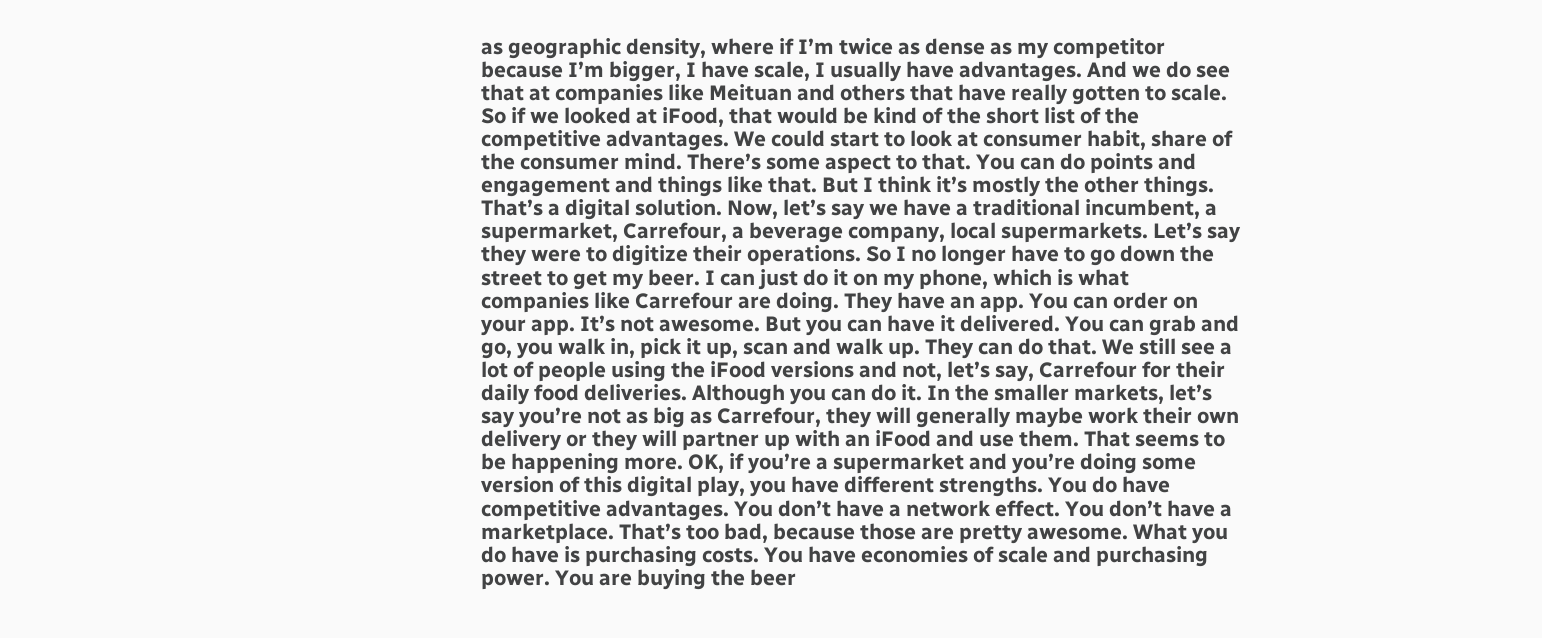as geographic density, where if I’m twice as dense as my competitor because I’m bigger, I have scale, I usually have advantages. And we do see that at companies like Meituan and others that have really gotten to scale. So if we looked at iFood, that would be kind of the short list of the competitive advantages. We could start to look at consumer habit, share of the consumer mind. There’s some aspect to that. You can do points and engagement and things like that. But I think it’s mostly the other things. That’s a digital solution. Now, let’s say we have a traditional incumbent, a supermarket, Carrefour, a beverage company, local supermarkets. Let’s say they were to digitize their operations. So I no longer have to go down the street to get my beer. I can just do it on my phone, which is what companies like Carrefour are doing. They have an app. You can order on your app. It’s not awesome. But you can have it delivered. You can grab and go, you walk in, pick it up, scan and walk up. They can do that. We still see a lot of people using the iFood versions and not, let’s say, Carrefour for their daily food deliveries. Although you can do it. In the smaller markets, let’s say you’re not as big as Carrefour, they will generally maybe work their own delivery or they will partner up with an iFood and use them. That seems to be happening more. OK, if you’re a supermarket and you’re doing some version of this digital play, you have different strengths. You do have competitive advantages. You don’t have a network effect. You don’t have a marketplace. That’s too bad, because those are pretty awesome. What you do have is purchasing costs. You have economies of scale and purchasing power. You are buying the beer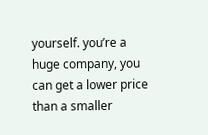yourself. you’re a huge company, you can get a lower price than a smaller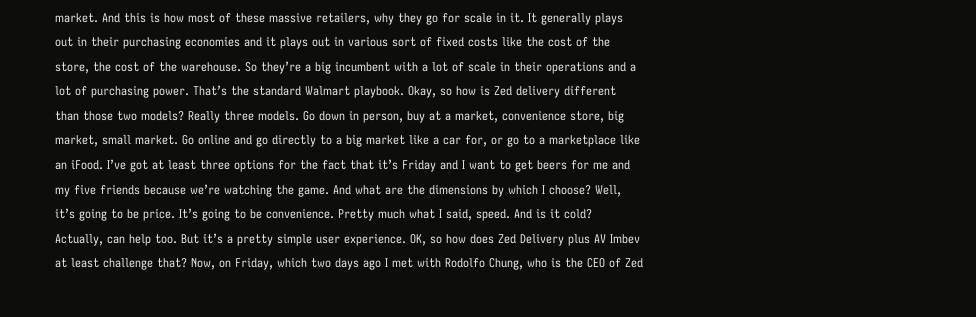market. And this is how most of these massive retailers, why they go for scale in it. It generally plays out in their purchasing economies and it plays out in various sort of fixed costs like the cost of the store, the cost of the warehouse. So they’re a big incumbent with a lot of scale in their operations and a lot of purchasing power. That’s the standard Walmart playbook. Okay, so how is Zed delivery different than those two models? Really three models. Go down in person, buy at a market, convenience store, big market, small market. Go online and go directly to a big market like a car for, or go to a marketplace like an iFood. I’ve got at least three options for the fact that it’s Friday and I want to get beers for me and my five friends because we’re watching the game. And what are the dimensions by which I choose? Well, it’s going to be price. It’s going to be convenience. Pretty much what I said, speed. And is it cold? Actually, can help too. But it’s a pretty simple user experience. OK, so how does Zed Delivery plus AV Imbev at least challenge that? Now, on Friday, which two days ago I met with Rodolfo Chung, who is the CEO of Zed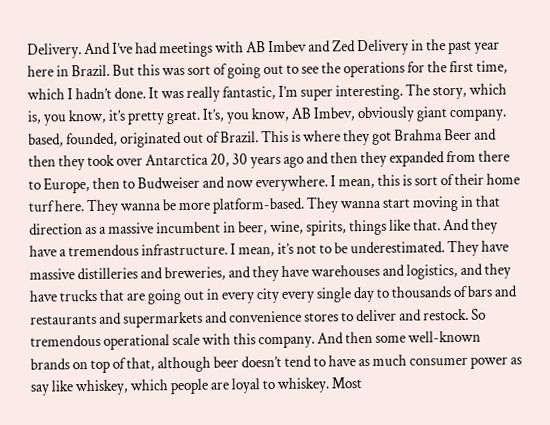Delivery. And I’ve had meetings with AB Imbev and Zed Delivery in the past year here in Brazil. But this was sort of going out to see the operations for the first time, which I hadn’t done. It was really fantastic, I’m super interesting. The story, which is, you know, it’s pretty great. It’s, you know, AB Imbev, obviously giant company. based, founded, originated out of Brazil. This is where they got Brahma Beer and then they took over Antarctica 20, 30 years ago and then they expanded from there to Europe, then to Budweiser and now everywhere. I mean, this is sort of their home turf here. They wanna be more platform-based. They wanna start moving in that direction as a massive incumbent in beer, wine, spirits, things like that. And they have a tremendous infrastructure. I mean, it’s not to be underestimated. They have massive distilleries and breweries, and they have warehouses and logistics, and they have trucks that are going out in every city every single day to thousands of bars and restaurants and supermarkets and convenience stores to deliver and restock. So tremendous operational scale with this company. And then some well-known brands on top of that, although beer doesn’t tend to have as much consumer power as say like whiskey, which people are loyal to whiskey. Most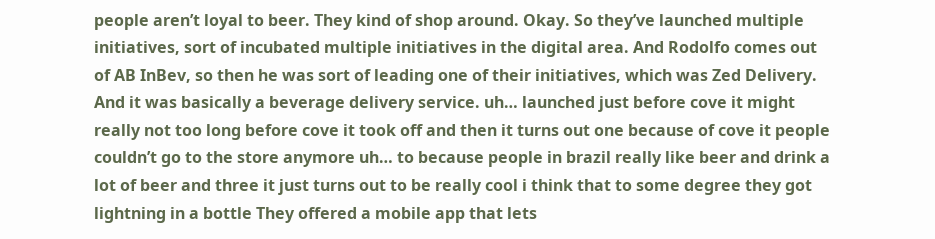people aren’t loyal to beer. They kind of shop around. Okay. So they’ve launched multiple initiatives, sort of incubated multiple initiatives in the digital area. And Rodolfo comes out of AB InBev, so then he was sort of leading one of their initiatives, which was Zed Delivery. And it was basically a beverage delivery service. uh… launched just before cove it might really not too long before cove it took off and then it turns out one because of cove it people couldn’t go to the store anymore uh… to because people in brazil really like beer and drink a lot of beer and three it just turns out to be really cool i think that to some degree they got lightning in a bottle They offered a mobile app that lets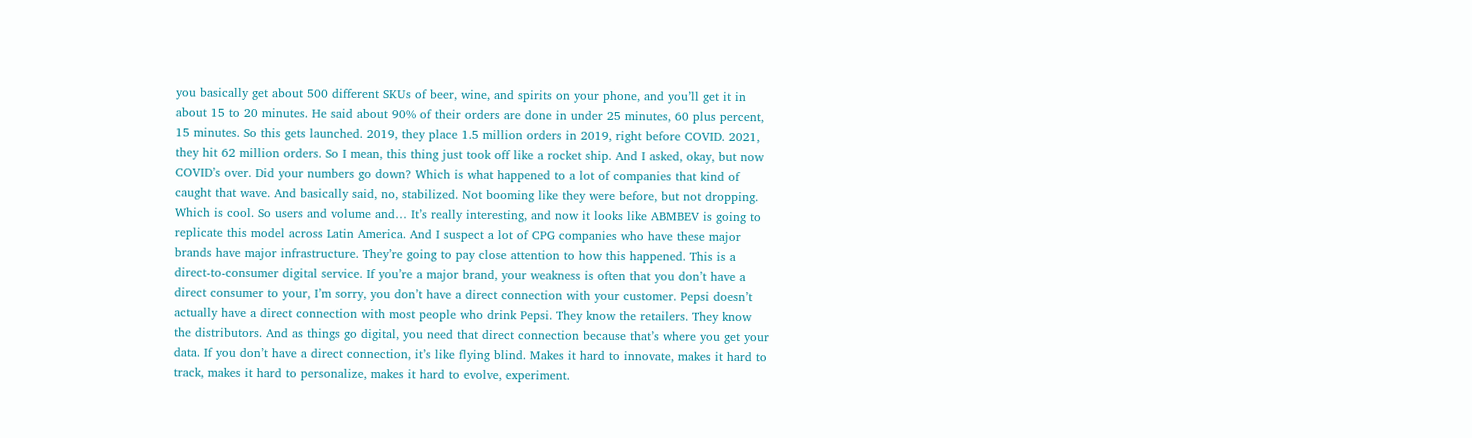you basically get about 500 different SKUs of beer, wine, and spirits on your phone, and you’ll get it in about 15 to 20 minutes. He said about 90% of their orders are done in under 25 minutes, 60 plus percent, 15 minutes. So this gets launched. 2019, they place 1.5 million orders in 2019, right before COVID. 2021, they hit 62 million orders. So I mean, this thing just took off like a rocket ship. And I asked, okay, but now COVID’s over. Did your numbers go down? Which is what happened to a lot of companies that kind of caught that wave. And basically said, no, stabilized. Not booming like they were before, but not dropping. Which is cool. So users and volume and… It’s really interesting, and now it looks like ABMBEV is going to replicate this model across Latin America. And I suspect a lot of CPG companies who have these major brands have major infrastructure. They’re going to pay close attention to how this happened. This is a direct-to-consumer digital service. If you’re a major brand, your weakness is often that you don’t have a direct consumer to your, I’m sorry, you don’t have a direct connection with your customer. Pepsi doesn’t actually have a direct connection with most people who drink Pepsi. They know the retailers. They know the distributors. And as things go digital, you need that direct connection because that’s where you get your data. If you don’t have a direct connection, it’s like flying blind. Makes it hard to innovate, makes it hard to track, makes it hard to personalize, makes it hard to evolve, experiment.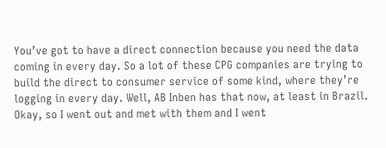You’ve got to have a direct connection because you need the data coming in every day. So a lot of these CPG companies are trying to build the direct to consumer service of some kind, where they’re logging in every day. Well, AB Inben has that now, at least in Brazil. Okay, so I went out and met with them and I went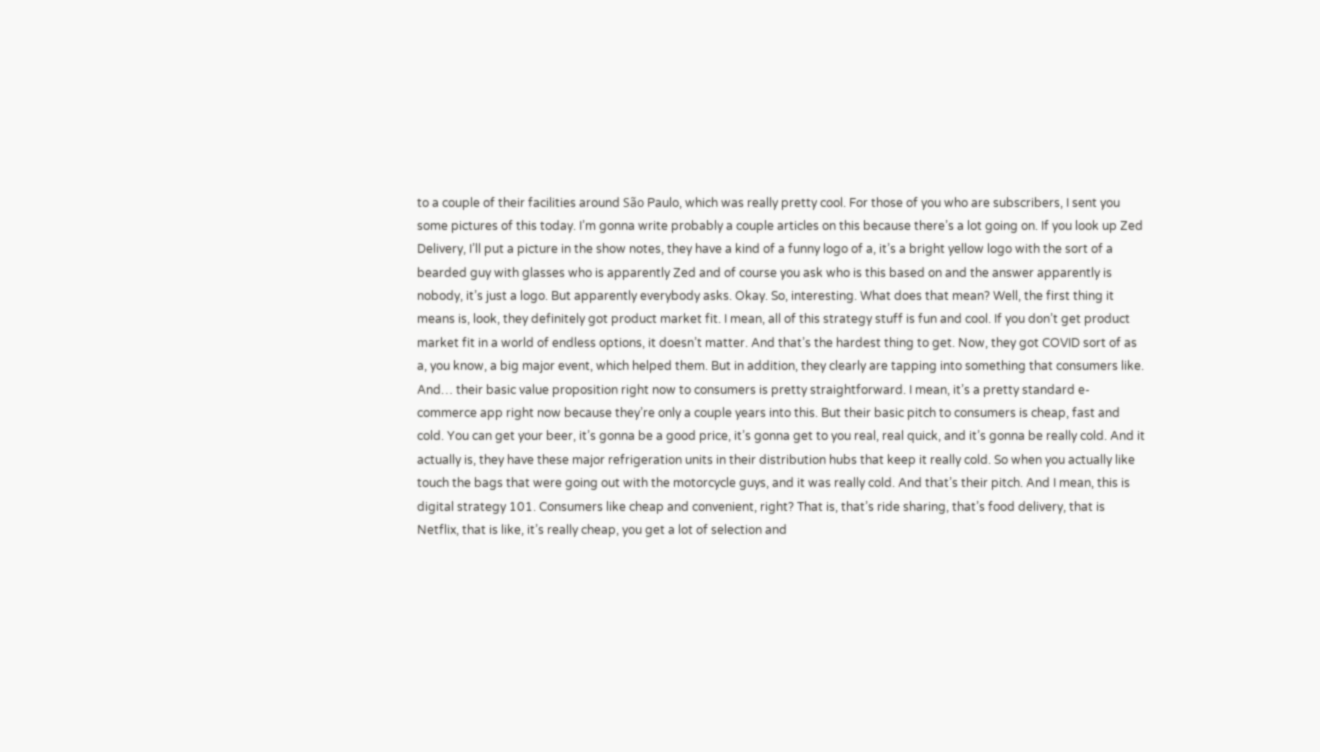to a couple of their facilities around São Paulo, which was really pretty cool. For those of you who are subscribers, I sent you some pictures of this today. I’m gonna write probably a couple articles on this because there’s a lot going on. If you look up Zed Delivery, I’ll put a picture in the show notes, they have a kind of a funny logo of a, it’s a bright yellow logo with the sort of a bearded guy with glasses who is apparently Zed and of course you ask who is this based on and the answer apparently is nobody, it’s just a logo. But apparently everybody asks. Okay. So, interesting. What does that mean? Well, the first thing it means is, look, they definitely got product market fit. I mean, all of this strategy stuff is fun and cool. If you don’t get product market fit in a world of endless options, it doesn’t matter. And that’s the hardest thing to get. Now, they got COVID sort of as a, you know, a big major event, which helped them. But in addition, they clearly are tapping into something that consumers like. And… their basic value proposition right now to consumers is pretty straightforward. I mean, it’s a pretty standard e-commerce app right now because they’re only a couple years into this. But their basic pitch to consumers is cheap, fast and cold. You can get your beer, it’s gonna be a good price, it’s gonna get to you real, real quick, and it’s gonna be really cold. And it actually is, they have these major refrigeration units in their distribution hubs that keep it really cold. So when you actually like touch the bags that were going out with the motorcycle guys, and it was really cold. And that’s their pitch. And I mean, this is digital strategy 101. Consumers like cheap and convenient, right? That is, that’s ride sharing, that’s food delivery, that is Netflix, that is like, it’s really cheap, you get a lot of selection and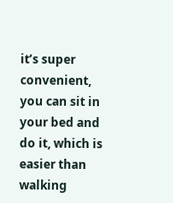it’s super convenient, you can sit in your bed and do it, which is easier than walking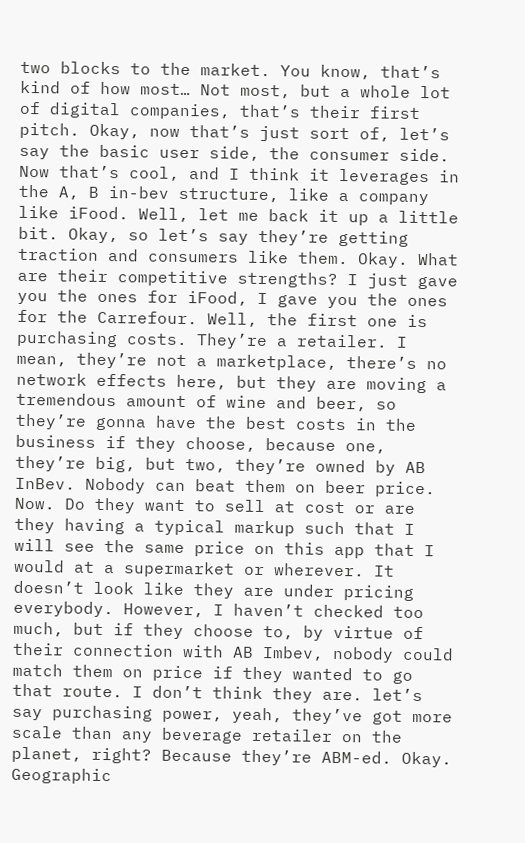two blocks to the market. You know, that’s kind of how most… Not most, but a whole lot of digital companies, that’s their first pitch. Okay, now that’s just sort of, let’s say the basic user side, the consumer side. Now that’s cool, and I think it leverages in the A, B in-bev structure, like a company like iFood. Well, let me back it up a little bit. Okay, so let’s say they’re getting traction and consumers like them. Okay. What are their competitive strengths? I just gave you the ones for iFood, I gave you the ones for the Carrefour. Well, the first one is purchasing costs. They’re a retailer. I mean, they’re not a marketplace, there’s no network effects here, but they are moving a tremendous amount of wine and beer, so they’re gonna have the best costs in the business if they choose, because one, they’re big, but two, they’re owned by AB InBev. Nobody can beat them on beer price. Now. Do they want to sell at cost or are they having a typical markup such that I will see the same price on this app that I would at a supermarket or wherever. It doesn’t look like they are under pricing everybody. However, I haven’t checked too much, but if they choose to, by virtue of their connection with AB Imbev, nobody could match them on price if they wanted to go that route. I don’t think they are. let’s say purchasing power, yeah, they’ve got more scale than any beverage retailer on the planet, right? Because they’re ABM-ed. Okay. Geographic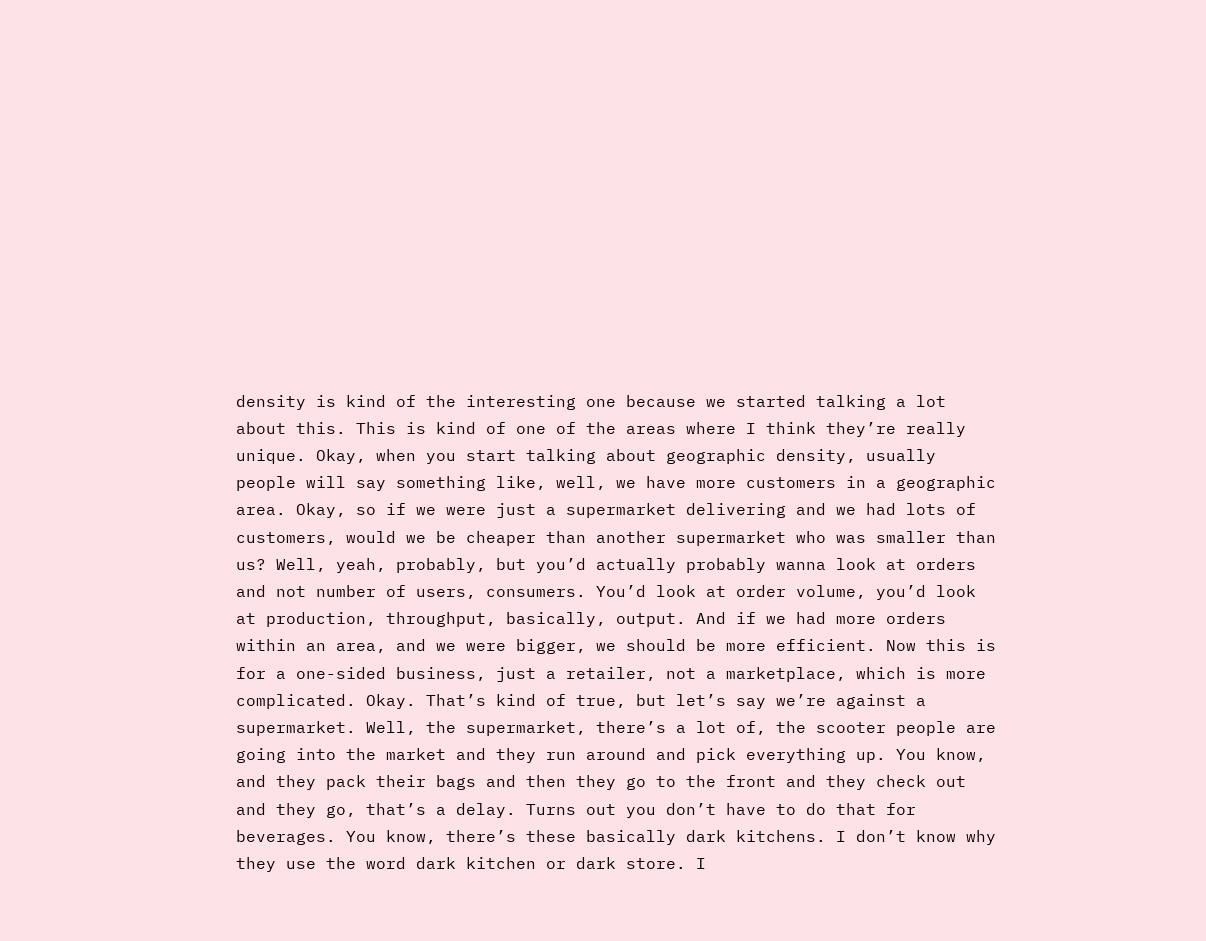density is kind of the interesting one because we started talking a lot about this. This is kind of one of the areas where I think they’re really unique. Okay, when you start talking about geographic density, usually people will say something like, well, we have more customers in a geographic area. Okay, so if we were just a supermarket delivering and we had lots of customers, would we be cheaper than another supermarket who was smaller than us? Well, yeah, probably, but you’d actually probably wanna look at orders and not number of users, consumers. You’d look at order volume, you’d look at production, throughput, basically, output. And if we had more orders within an area, and we were bigger, we should be more efficient. Now this is for a one-sided business, just a retailer, not a marketplace, which is more complicated. Okay. That’s kind of true, but let’s say we’re against a supermarket. Well, the supermarket, there’s a lot of, the scooter people are going into the market and they run around and pick everything up. You know, and they pack their bags and then they go to the front and they check out and they go, that’s a delay. Turns out you don’t have to do that for beverages. You know, there’s these basically dark kitchens. I don’t know why they use the word dark kitchen or dark store. I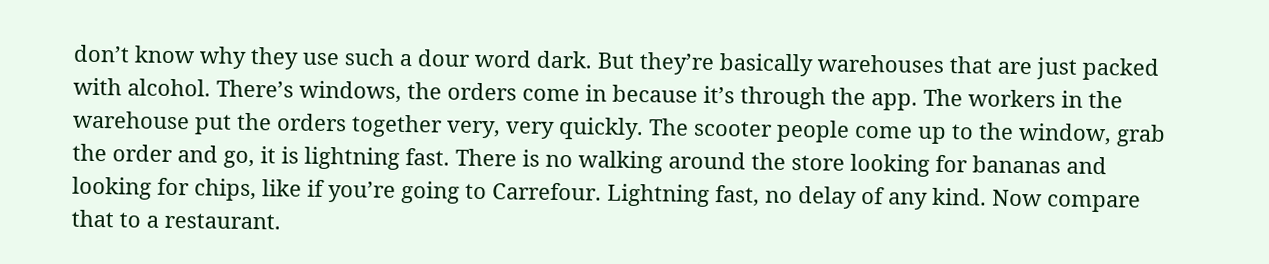don’t know why they use such a dour word dark. But they’re basically warehouses that are just packed with alcohol. There’s windows, the orders come in because it’s through the app. The workers in the warehouse put the orders together very, very quickly. The scooter people come up to the window, grab the order and go, it is lightning fast. There is no walking around the store looking for bananas and looking for chips, like if you’re going to Carrefour. Lightning fast, no delay of any kind. Now compare that to a restaurant.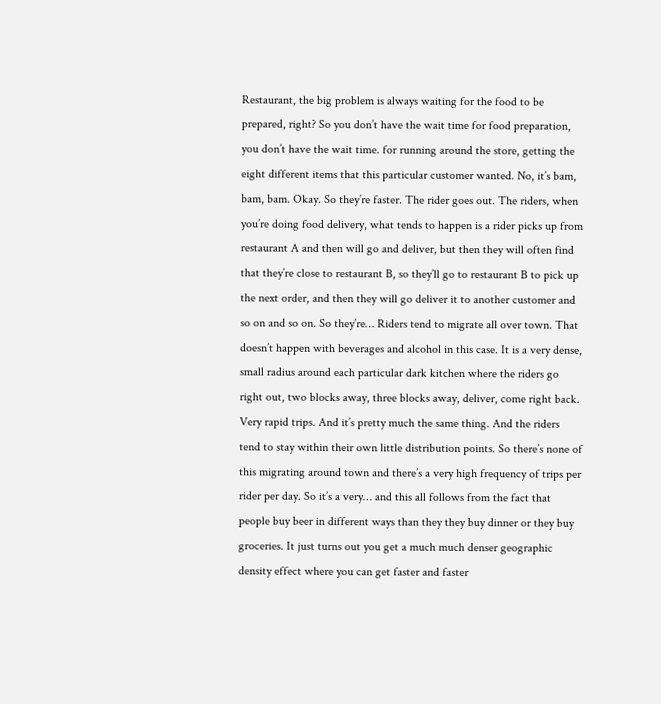Restaurant, the big problem is always waiting for the food to be prepared, right? So you don’t have the wait time for food preparation, you don’t have the wait time. for running around the store, getting the eight different items that this particular customer wanted. No, it’s bam, bam, bam. Okay. So they’re faster. The rider goes out. The riders, when you’re doing food delivery, what tends to happen is a rider picks up from restaurant A and then will go and deliver, but then they will often find that they’re close to restaurant B, so they’ll go to restaurant B to pick up the next order, and then they will go deliver it to another customer and so on and so on. So they’re… Riders tend to migrate all over town. That doesn’t happen with beverages and alcohol in this case. It is a very dense, small radius around each particular dark kitchen where the riders go right out, two blocks away, three blocks away, deliver, come right back. Very rapid trips. And it’s pretty much the same thing. And the riders tend to stay within their own little distribution points. So there’s none of this migrating around town and there’s a very high frequency of trips per rider per day. So it’s a very… and this all follows from the fact that people buy beer in different ways than they they buy dinner or they buy groceries. It just turns out you get a much much denser geographic density effect where you can get faster and faster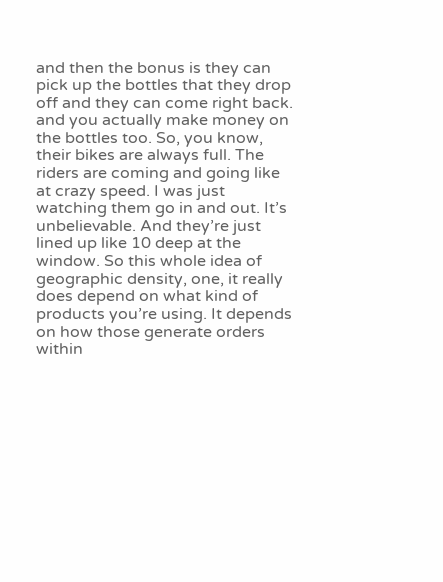and then the bonus is they can pick up the bottles that they drop off and they can come right back. and you actually make money on the bottles too. So, you know, their bikes are always full. The riders are coming and going like at crazy speed. I was just watching them go in and out. It’s unbelievable. And they’re just lined up like 10 deep at the window. So this whole idea of geographic density, one, it really does depend on what kind of products you’re using. It depends on how those generate orders within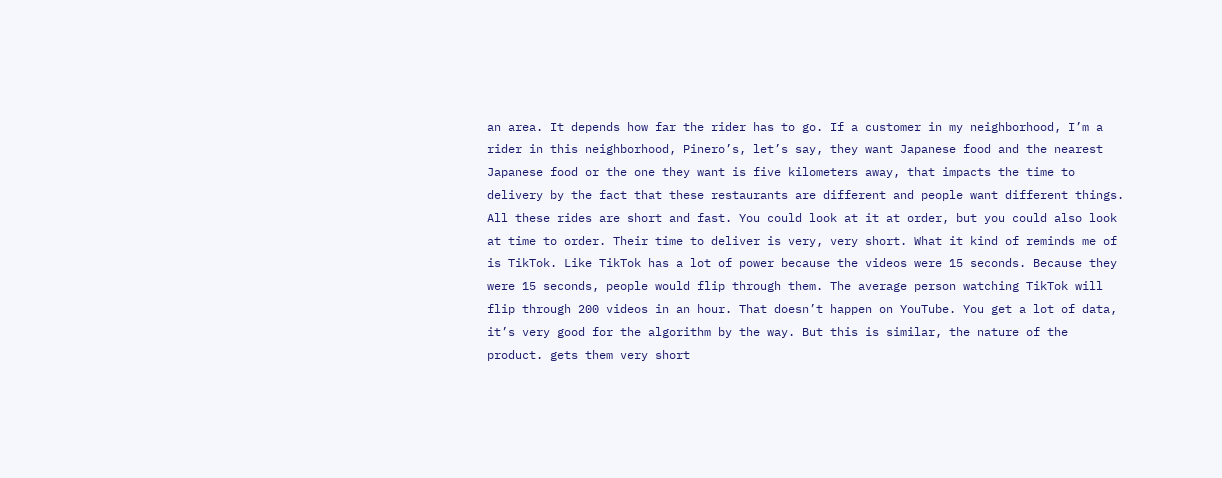an area. It depends how far the rider has to go. If a customer in my neighborhood, I’m a rider in this neighborhood, Pinero’s, let’s say, they want Japanese food and the nearest Japanese food or the one they want is five kilometers away, that impacts the time to delivery by the fact that these restaurants are different and people want different things. All these rides are short and fast. You could look at it at order, but you could also look at time to order. Their time to deliver is very, very short. What it kind of reminds me of is TikTok. Like TikTok has a lot of power because the videos were 15 seconds. Because they were 15 seconds, people would flip through them. The average person watching TikTok will flip through 200 videos in an hour. That doesn’t happen on YouTube. You get a lot of data, it’s very good for the algorithm by the way. But this is similar, the nature of the product. gets them very short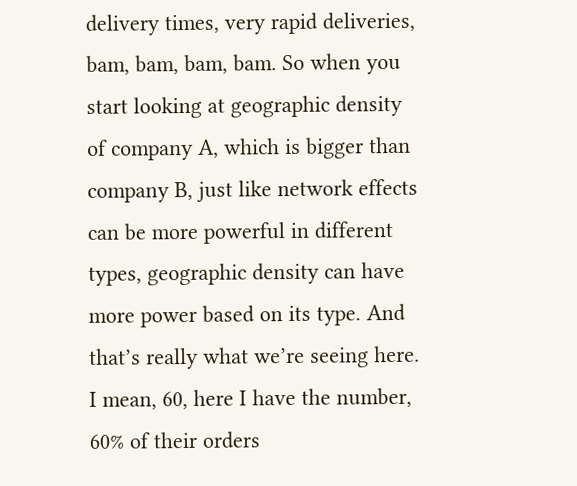delivery times, very rapid deliveries, bam, bam, bam, bam. So when you start looking at geographic density of company A, which is bigger than company B, just like network effects can be more powerful in different types, geographic density can have more power based on its type. And that’s really what we’re seeing here. I mean, 60, here I have the number, 60% of their orders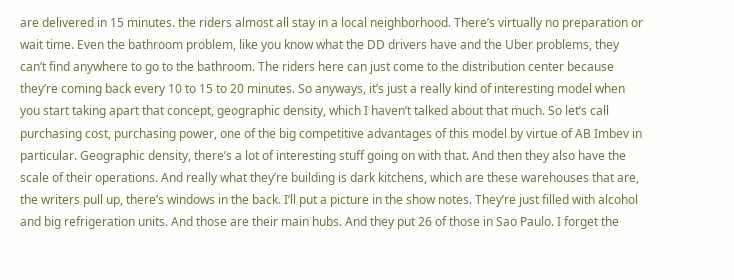are delivered in 15 minutes. the riders almost all stay in a local neighborhood. There’s virtually no preparation or wait time. Even the bathroom problem, like you know what the DD drivers have and the Uber problems, they can’t find anywhere to go to the bathroom. The riders here can just come to the distribution center because they’re coming back every 10 to 15 to 20 minutes. So anyways, it’s just a really kind of interesting model when you start taking apart that concept, geographic density, which I haven’t talked about that much. So let’s call purchasing cost, purchasing power, one of the big competitive advantages of this model by virtue of AB Imbev in particular. Geographic density, there’s a lot of interesting stuff going on with that. And then they also have the scale of their operations. And really what they’re building is dark kitchens, which are these warehouses that are, the writers pull up, there’s windows in the back. I’ll put a picture in the show notes. They’re just filled with alcohol and big refrigeration units. And those are their main hubs. And they put 26 of those in Sao Paulo. I forget the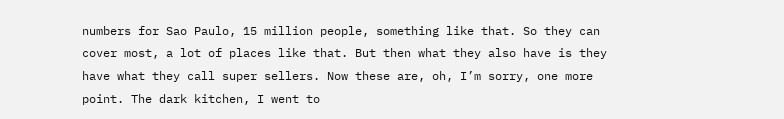numbers for Sao Paulo, 15 million people, something like that. So they can cover most, a lot of places like that. But then what they also have is they have what they call super sellers. Now these are, oh, I’m sorry, one more point. The dark kitchen, I went to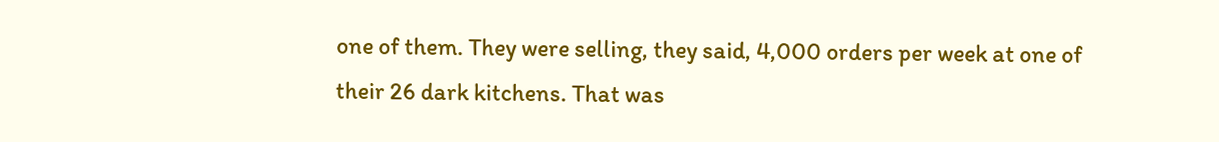one of them. They were selling, they said, 4,000 orders per week at one of their 26 dark kitchens. That was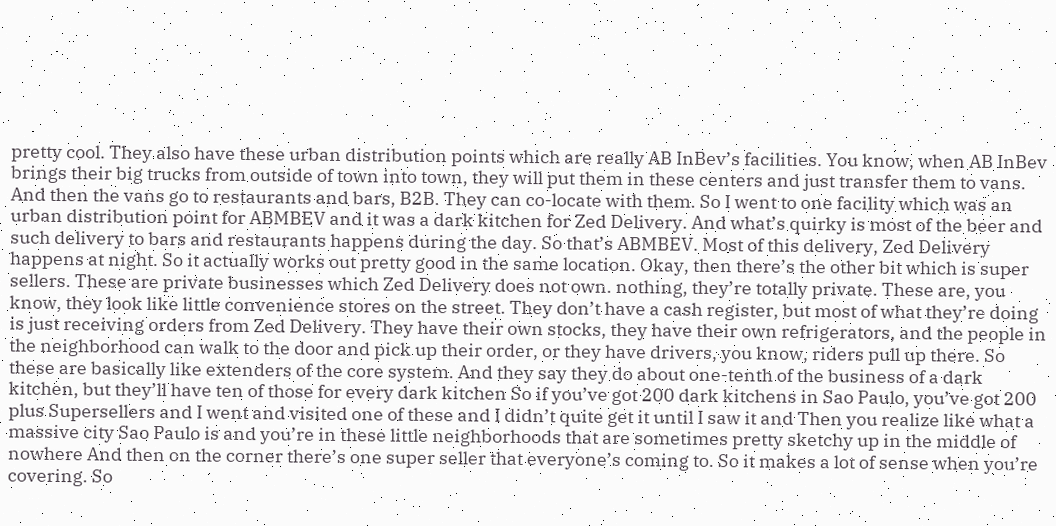pretty cool. They also have these urban distribution points which are really AB InBev’s facilities. You know, when AB InBev brings their big trucks from outside of town into town, they will put them in these centers and just transfer them to vans. And then the vans go to restaurants and bars, B2B. They can co-locate with them. So I went to one facility which was an urban distribution point for ABMBEV and it was a dark kitchen for Zed Delivery. And what’s quirky is most of the beer and such delivery to bars and restaurants happens during the day. So that’s ABMBEV. Most of this delivery, Zed Delivery happens at night. So it actually works out pretty good in the same location. Okay, then there’s the other bit which is super sellers. These are private businesses which Zed Delivery does not own. nothing, they’re totally private. These are, you know, they look like little convenience stores on the street. They don’t have a cash register, but most of what they’re doing is just receiving orders from Zed Delivery. They have their own stocks, they have their own refrigerators, and the people in the neighborhood can walk to the door and pick up their order, or they have drivers, you know, riders pull up there. So these are basically like extenders of the core system. And they say they do about one-tenth of the business of a dark kitchen, but they’ll have ten of those for every dark kitchen So if you’ve got 200 dark kitchens in Sao Paulo, you’ve got 200 plus Supersellers and I went and visited one of these and I didn’t quite get it until I saw it and Then you realize like what a massive city Sao Paulo is and you’re in these little neighborhoods that are sometimes pretty sketchy up in the middle of nowhere And then on the corner there’s one super seller that everyone’s coming to. So it makes a lot of sense when you’re covering. So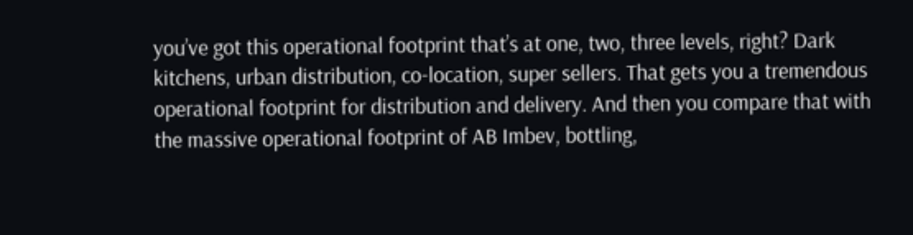you’ve got this operational footprint that’s at one, two, three levels, right? Dark kitchens, urban distribution, co-location, super sellers. That gets you a tremendous operational footprint for distribution and delivery. And then you compare that with the massive operational footprint of AB Imbev, bottling,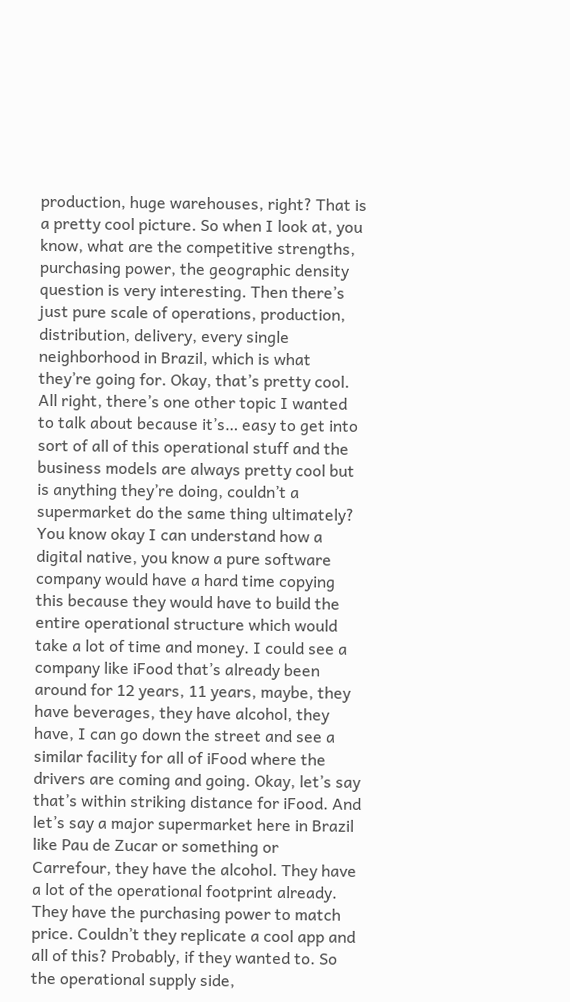production, huge warehouses, right? That is a pretty cool picture. So when I look at, you know, what are the competitive strengths, purchasing power, the geographic density question is very interesting. Then there’s just pure scale of operations, production, distribution, delivery, every single neighborhood in Brazil, which is what they’re going for. Okay, that’s pretty cool. All right, there’s one other topic I wanted to talk about because it’s… easy to get into sort of all of this operational stuff and the business models are always pretty cool but is anything they’re doing, couldn’t a supermarket do the same thing ultimately? You know okay I can understand how a digital native, you know a pure software company would have a hard time copying this because they would have to build the entire operational structure which would take a lot of time and money. I could see a company like iFood that’s already been around for 12 years, 11 years, maybe, they have beverages, they have alcohol, they have, I can go down the street and see a similar facility for all of iFood where the drivers are coming and going. Okay, let’s say that’s within striking distance for iFood. And let’s say a major supermarket here in Brazil like Pau de Zucar or something or Carrefour, they have the alcohol. They have a lot of the operational footprint already. They have the purchasing power to match price. Couldn’t they replicate a cool app and all of this? Probably, if they wanted to. So the operational supply side,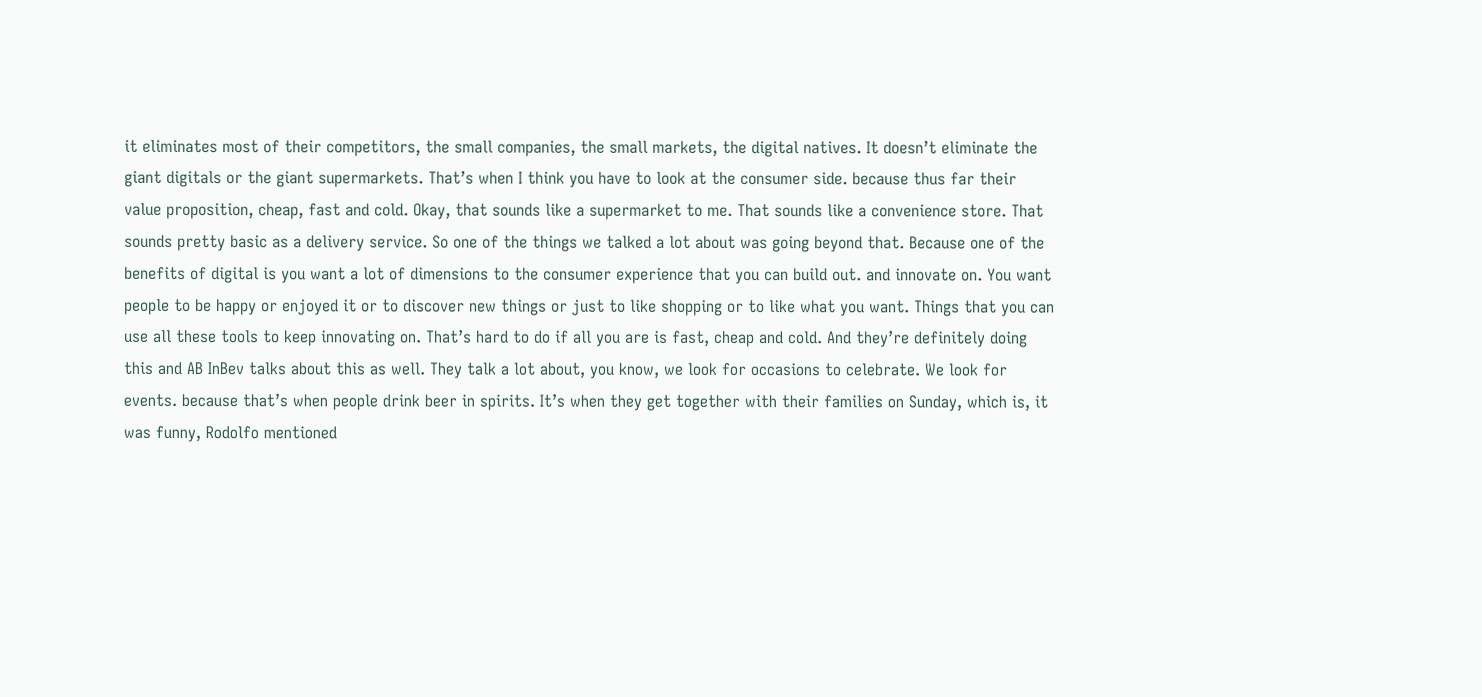it eliminates most of their competitors, the small companies, the small markets, the digital natives. It doesn’t eliminate the giant digitals or the giant supermarkets. That’s when I think you have to look at the consumer side. because thus far their value proposition, cheap, fast and cold. Okay, that sounds like a supermarket to me. That sounds like a convenience store. That sounds pretty basic as a delivery service. So one of the things we talked a lot about was going beyond that. Because one of the benefits of digital is you want a lot of dimensions to the consumer experience that you can build out. and innovate on. You want people to be happy or enjoyed it or to discover new things or just to like shopping or to like what you want. Things that you can use all these tools to keep innovating on. That’s hard to do if all you are is fast, cheap and cold. And they’re definitely doing this and AB InBev talks about this as well. They talk a lot about, you know, we look for occasions to celebrate. We look for events. because that’s when people drink beer in spirits. It’s when they get together with their families on Sunday, which is, it was funny, Rodolfo mentioned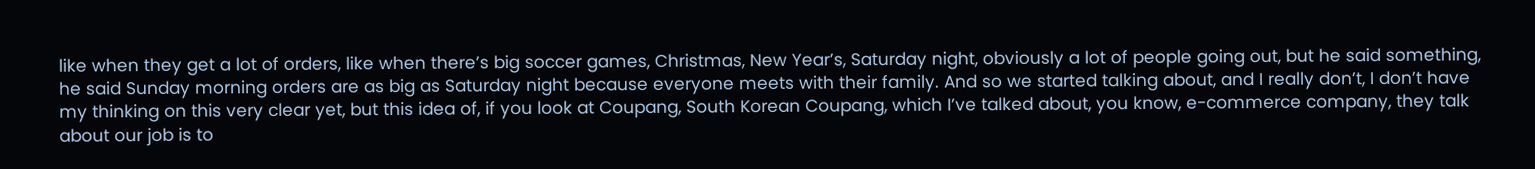like when they get a lot of orders, like when there’s big soccer games, Christmas, New Year’s, Saturday night, obviously a lot of people going out, but he said something, he said Sunday morning orders are as big as Saturday night because everyone meets with their family. And so we started talking about, and I really don’t, I don’t have my thinking on this very clear yet, but this idea of, if you look at Coupang, South Korean Coupang, which I’ve talked about, you know, e-commerce company, they talk about our job is to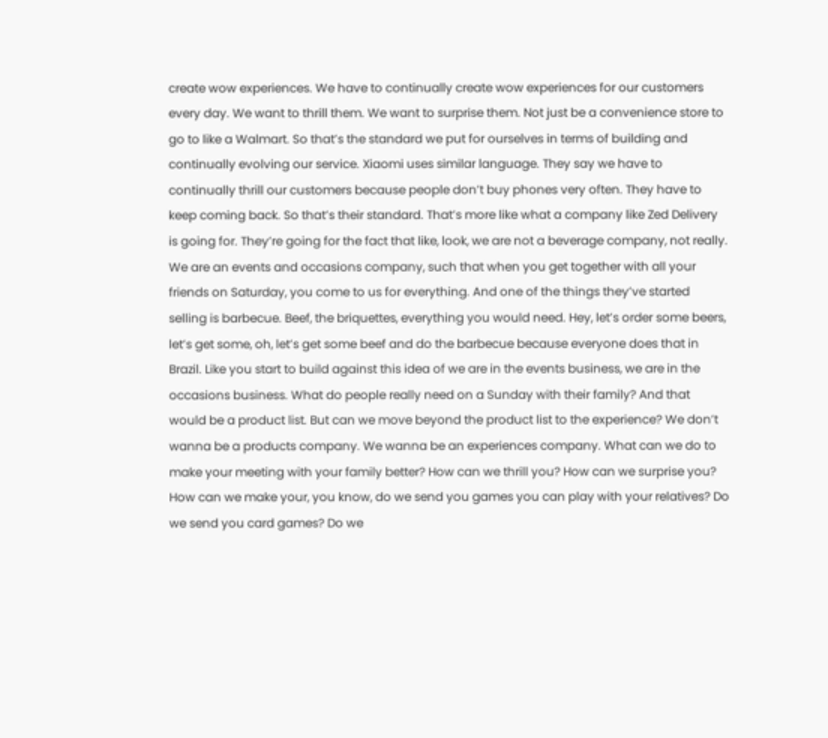create wow experiences. We have to continually create wow experiences for our customers every day. We want to thrill them. We want to surprise them. Not just be a convenience store to go to like a Walmart. So that’s the standard we put for ourselves in terms of building and continually evolving our service. Xiaomi uses similar language. They say we have to continually thrill our customers because people don’t buy phones very often. They have to keep coming back. So that’s their standard. That’s more like what a company like Zed Delivery is going for. They’re going for the fact that like, look, we are not a beverage company, not really. We are an events and occasions company, such that when you get together with all your friends on Saturday, you come to us for everything. And one of the things they’ve started selling is barbecue. Beef, the briquettes, everything you would need. Hey, let’s order some beers, let’s get some, oh, let’s get some beef and do the barbecue because everyone does that in Brazil. Like you start to build against this idea of we are in the events business, we are in the occasions business. What do people really need on a Sunday with their family? And that would be a product list. But can we move beyond the product list to the experience? We don’t wanna be a products company. We wanna be an experiences company. What can we do to make your meeting with your family better? How can we thrill you? How can we surprise you? How can we make your, you know, do we send you games you can play with your relatives? Do we send you card games? Do we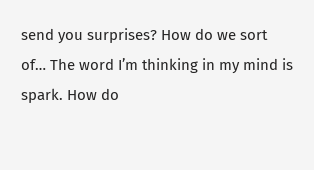send you surprises? How do we sort of… The word I’m thinking in my mind is spark. How do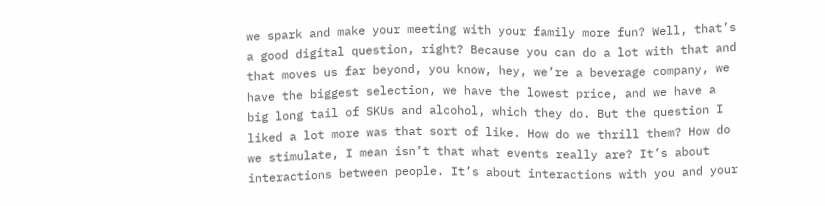we spark and make your meeting with your family more fun? Well, that’s a good digital question, right? Because you can do a lot with that and that moves us far beyond, you know, hey, we’re a beverage company, we have the biggest selection, we have the lowest price, and we have a big long tail of SKUs and alcohol, which they do. But the question I liked a lot more was that sort of like. How do we thrill them? How do we stimulate, I mean isn’t that what events really are? It’s about interactions between people. It’s about interactions with you and your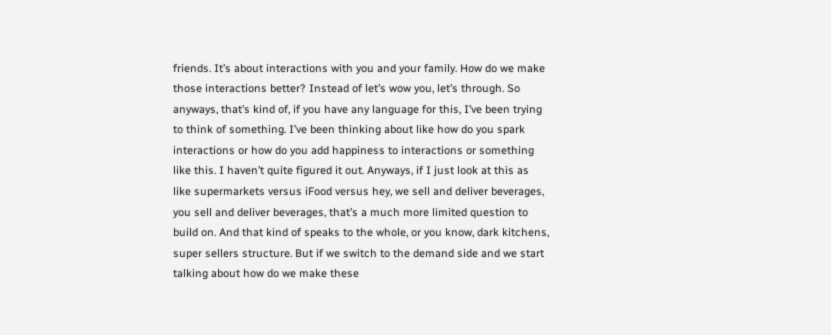friends. It’s about interactions with you and your family. How do we make those interactions better? Instead of let’s wow you, let’s through. So anyways, that’s kind of, if you have any language for this, I’ve been trying to think of something. I’ve been thinking about like how do you spark interactions or how do you add happiness to interactions or something like this. I haven’t quite figured it out. Anyways, if I just look at this as like supermarkets versus iFood versus hey, we sell and deliver beverages, you sell and deliver beverages, that’s a much more limited question to build on. And that kind of speaks to the whole, or you know, dark kitchens, super sellers structure. But if we switch to the demand side and we start talking about how do we make these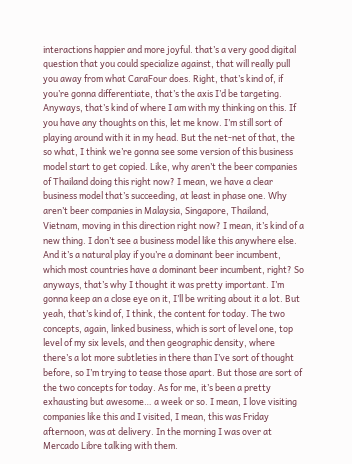interactions happier and more joyful. that’s a very good digital question that you could specialize against, that will really pull you away from what CaraFour does. Right, that’s kind of, if you’re gonna differentiate, that’s the axis I’d be targeting. Anyways, that’s kind of where I am with my thinking on this. If you have any thoughts on this, let me know. I’m still sort of playing around with it in my head. But the net-net of that, the so what, I think we’re gonna see some version of this business model start to get copied. Like, why aren’t the beer companies of Thailand doing this right now? I mean, we have a clear business model that’s succeeding, at least in phase one. Why aren’t beer companies in Malaysia, Singapore, Thailand, Vietnam, moving in this direction right now? I mean, it’s kind of a new thing. I don’t see a business model like this anywhere else. And it’s a natural play if you’re a dominant beer incumbent, which most countries have a dominant beer incumbent, right? So anyways, that’s why I thought it was pretty important. I’m gonna keep an a close eye on it, I’ll be writing about it a lot. But yeah, that’s kind of, I think, the content for today. The two concepts, again, linked business, which is sort of level one, top level of my six levels, and then geographic density, where there’s a lot more subtleties in there than I’ve sort of thought before, so I’m trying to tease those apart. But those are sort of the two concepts for today. As for me, it’s been a pretty exhausting but awesome… a week or so. I mean, I love visiting companies like this and I visited, I mean, this was Friday afternoon, was at delivery. In the morning I was over at Mercado Libre talking with them.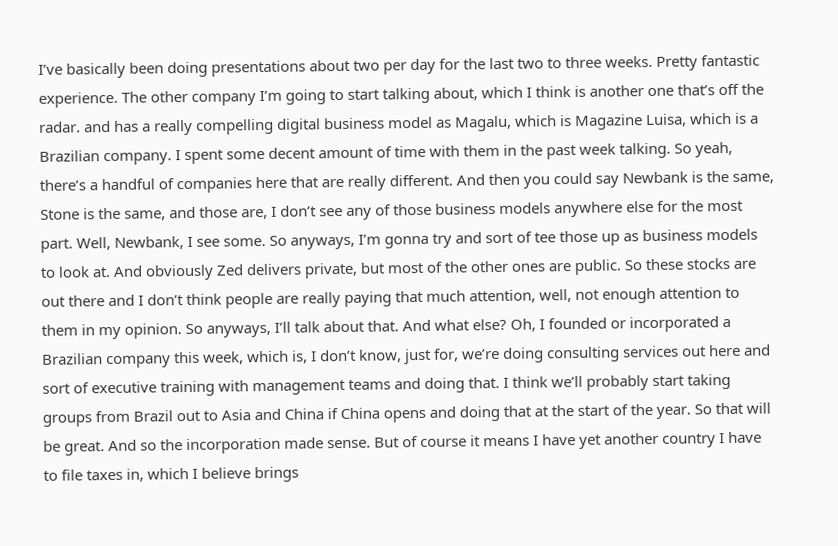I’ve basically been doing presentations about two per day for the last two to three weeks. Pretty fantastic experience. The other company I’m going to start talking about, which I think is another one that’s off the radar. and has a really compelling digital business model as Magalu, which is Magazine Luisa, which is a Brazilian company. I spent some decent amount of time with them in the past week talking. So yeah, there’s a handful of companies here that are really different. And then you could say Newbank is the same, Stone is the same, and those are, I don’t see any of those business models anywhere else for the most part. Well, Newbank, I see some. So anyways, I’m gonna try and sort of tee those up as business models to look at. And obviously Zed delivers private, but most of the other ones are public. So these stocks are out there and I don’t think people are really paying that much attention, well, not enough attention to them in my opinion. So anyways, I’ll talk about that. And what else? Oh, I founded or incorporated a Brazilian company this week, which is, I don’t know, just for, we’re doing consulting services out here and sort of executive training with management teams and doing that. I think we’ll probably start taking groups from Brazil out to Asia and China if China opens and doing that at the start of the year. So that will be great. And so the incorporation made sense. But of course it means I have yet another country I have to file taxes in, which I believe brings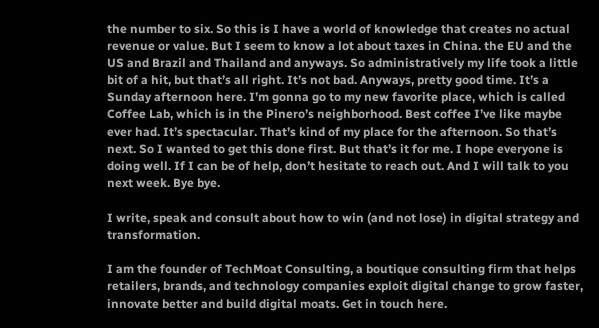the number to six. So this is I have a world of knowledge that creates no actual revenue or value. But I seem to know a lot about taxes in China. the EU and the US and Brazil and Thailand and anyways. So administratively my life took a little bit of a hit, but that’s all right. It’s not bad. Anyways, pretty good time. It’s a Sunday afternoon here. I’m gonna go to my new favorite place, which is called Coffee Lab, which is in the Pinero’s neighborhood. Best coffee I’ve like maybe ever had. It’s spectacular. That’s kind of my place for the afternoon. So that’s next. So I wanted to get this done first. But that’s it for me. I hope everyone is doing well. If I can be of help, don’t hesitate to reach out. And I will talk to you next week. Bye bye.

I write, speak and consult about how to win (and not lose) in digital strategy and transformation.

I am the founder of TechMoat Consulting, a boutique consulting firm that helps retailers, brands, and technology companies exploit digital change to grow faster, innovate better and build digital moats. Get in touch here.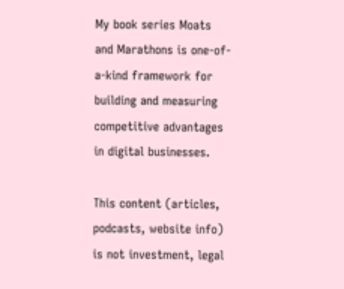My book series Moats and Marathons is one-of-a-kind framework for building and measuring competitive advantages in digital businesses.

This content (articles, podcasts, website info) is not investment, legal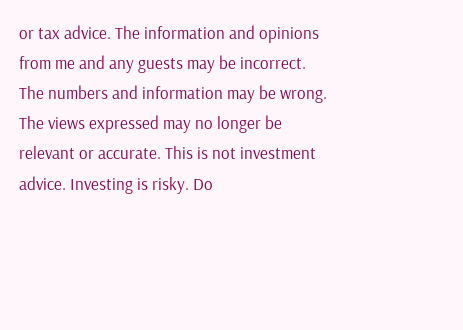or tax advice. The information and opinions from me and any guests may be incorrect. The numbers and information may be wrong. The views expressed may no longer be relevant or accurate. This is not investment advice. Investing is risky. Do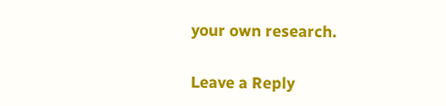your own research.

Leave a Reply